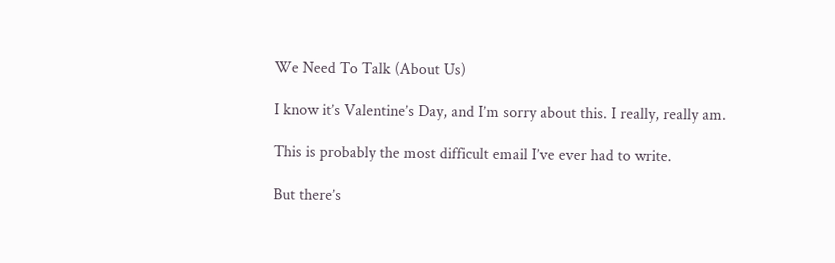We Need To Talk (About Us)

I know it’s Valentine’s Day, and I’m sorry about this. I really, really am.

This is probably the most difficult email I’ve ever had to write.

But there’s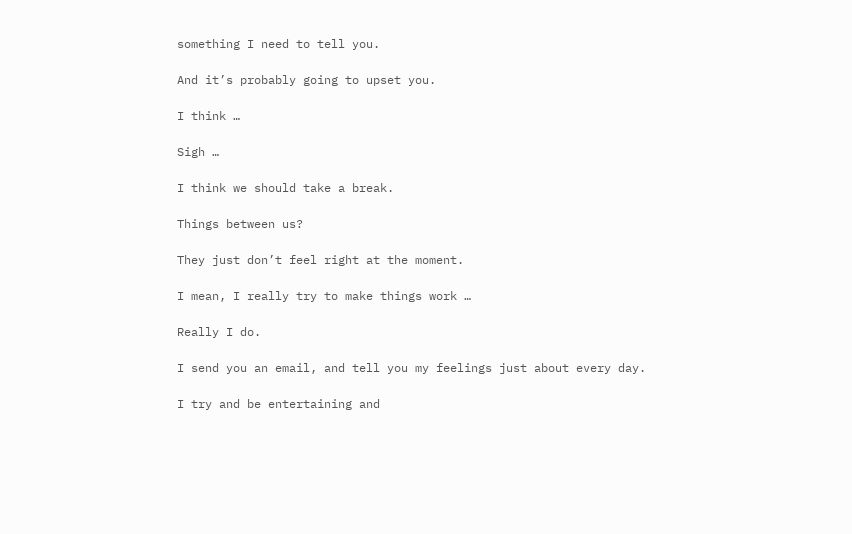something I need to tell you.

And it’s probably going to upset you.

I think …

Sigh …

I think we should take a break.

Things between us?

They just don’t feel right at the moment.

I mean, I really try to make things work …

Really I do.

I send you an email, and tell you my feelings just about every day.

I try and be entertaining and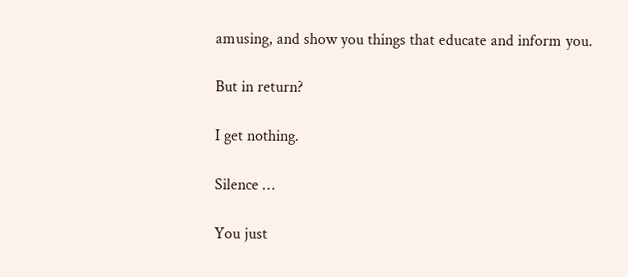amusing, and show you things that educate and inform you.

But in return?

I get nothing.

Silence …

You just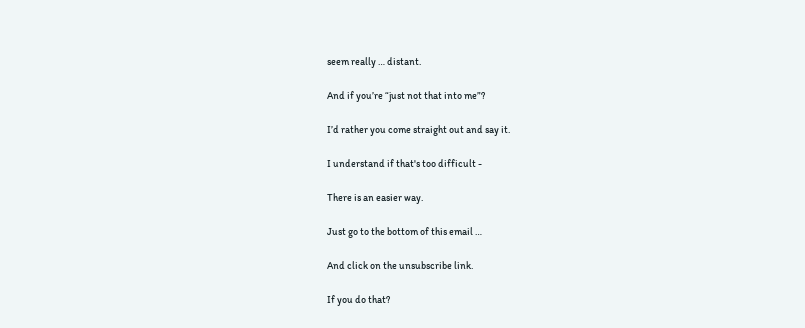seem really … distant.

And if you’re “just not that into me”?

I’d rather you come straight out and say it.

I understand if that's too difficult -

There is an easier way.

Just go to the bottom of this email …

And click on the unsubscribe link.

If you do that?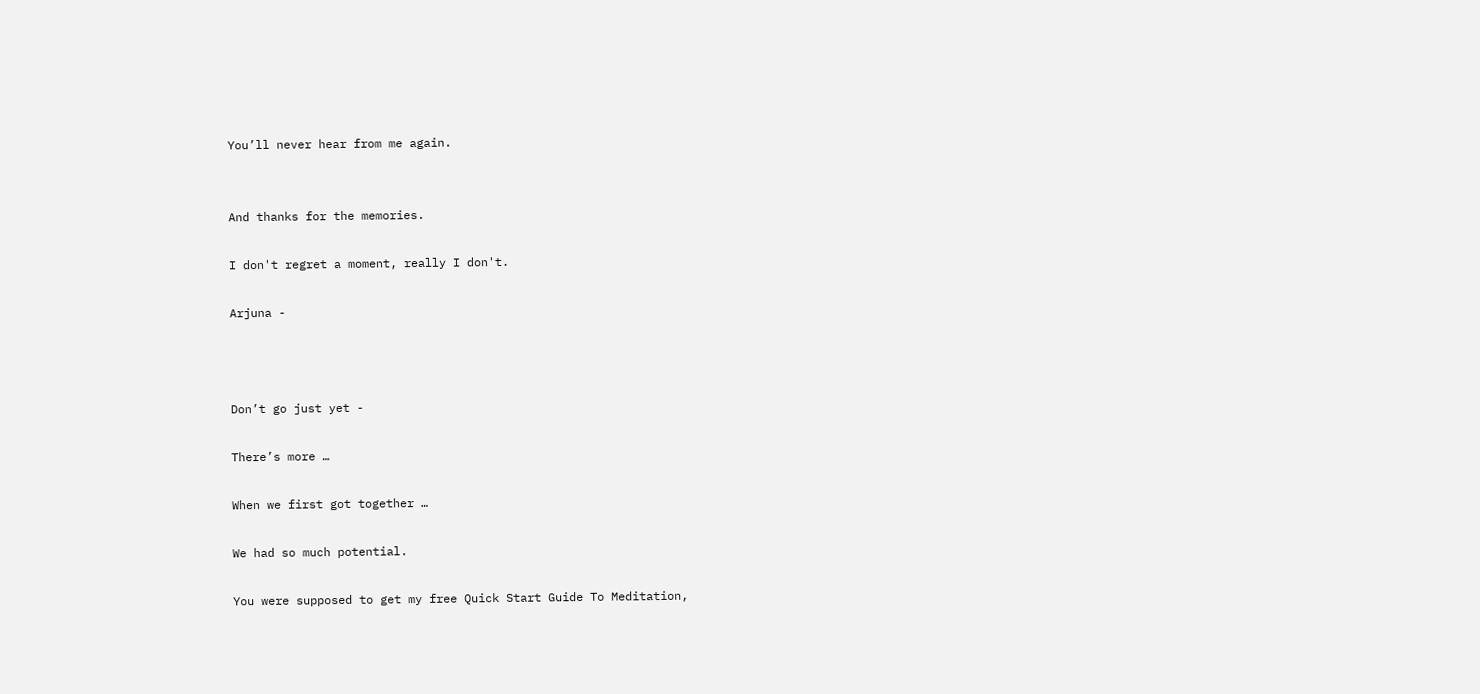You’ll never hear from me again.


And thanks for the memories.

I don't regret a moment, really I don't.

Arjuna -



Don’t go just yet -

There’s more …

When we first got together …

We had so much potential.

You were supposed to get my free Quick Start Guide To Meditation,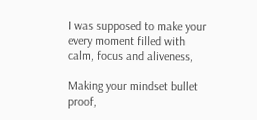I was supposed to make your every moment filled with calm, focus and aliveness,

Making your mindset bullet proof,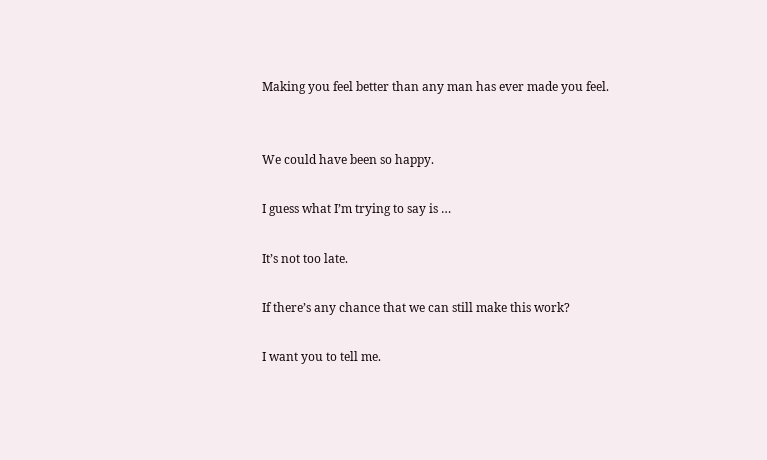Making you feel better than any man has ever made you feel.


We could have been so happy.

I guess what I’m trying to say is …

It’s not too late.

If there’s any chance that we can still make this work?

I want you to tell me.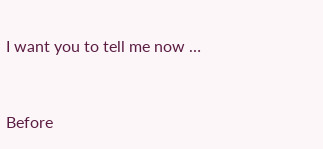I want you to tell me now …


Before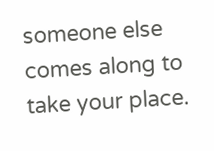someone else comes along to take your place.